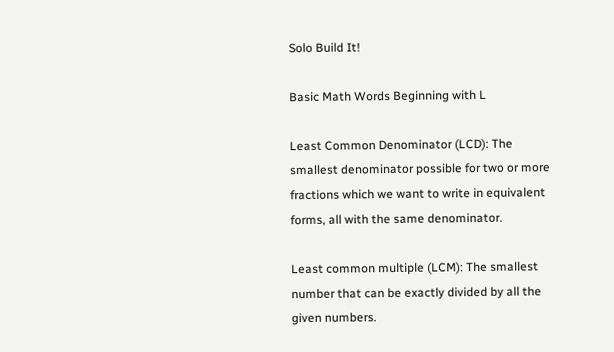Solo Build It!

Basic Math Words Beginning with L

Least Common Denominator (LCD): The smallest denominator possible for two or more fractions which we want to write in equivalent forms, all with the same denominator.

Least common multiple (LCM): The smallest number that can be exactly divided by all the given numbers.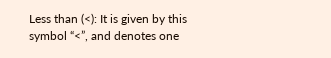Less than (<): It is given by this symbol “<”, and denotes one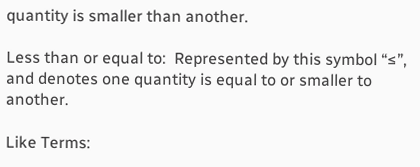quantity is smaller than another.

Less than or equal to:  Represented by this symbol “≤”, and denotes one quantity is equal to or smaller to another.

Like Terms: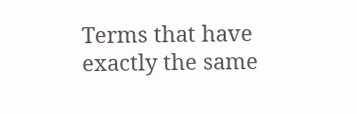Terms that have exactly the same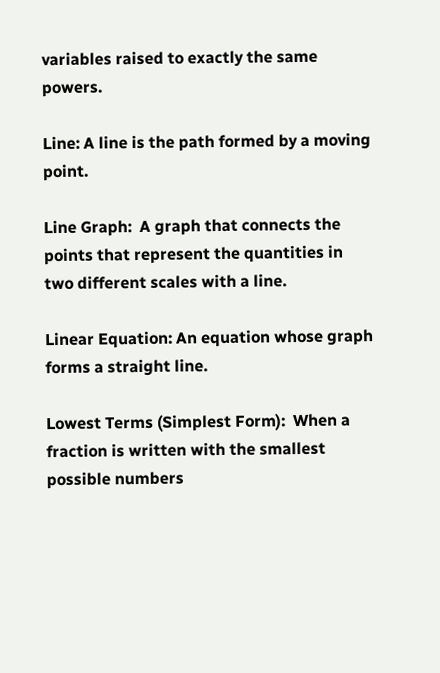variables raised to exactly the same powers.

Line: A line is the path formed by a moving point.

Line Graph:  A graph that connects the points that represent the quantities in two different scales with a line.

Linear Equation: An equation whose graph forms a straight line.

Lowest Terms (Simplest Form):  When a fraction is written with the smallest possible numbers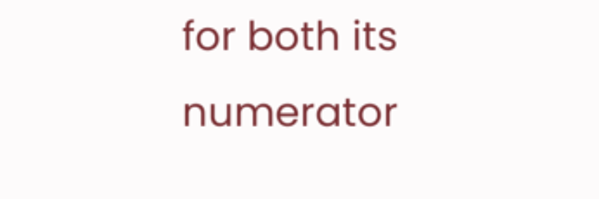for both its numerator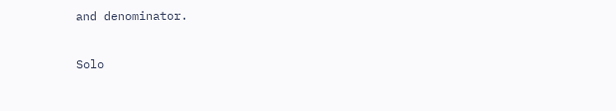and denominator.

Solo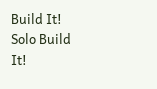Build It!
Solo Build It!